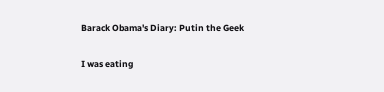Barack Obama's Diary: Putin the Geek

I was eating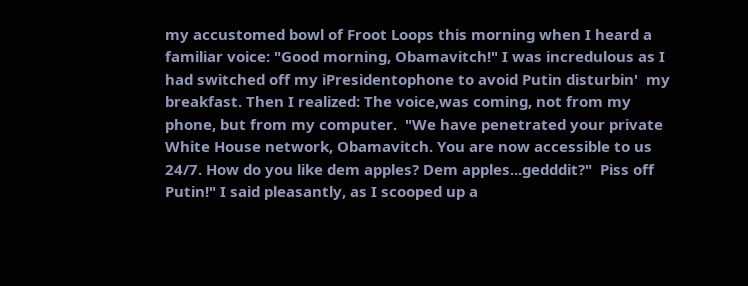my accustomed bowl of Froot Loops this morning when I heard a familiar voice: "Good morning, Obamavitch!" I was incredulous as I had switched off my iPresidentophone to avoid Putin disturbin'  my breakfast. Then I realized: The voice,was coming, not from my phone, but from my computer.  "We have penetrated your private White House network, Obamavitch. You are now accessible to us 24/7. How do you like dem apples? Dem apples...gedddit?"  Piss off Putin!" I said pleasantly, as I scooped up a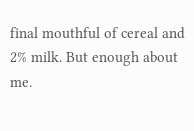final mouthful of cereal and 2% milk. But enough about me.